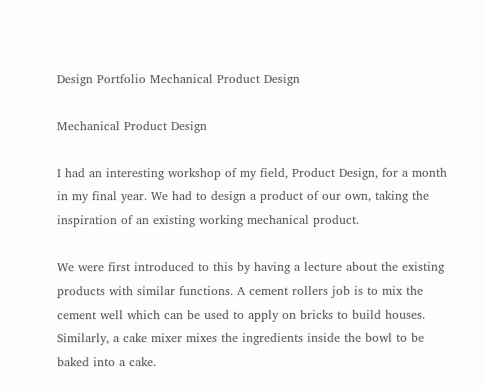Design Portfolio Mechanical Product Design

Mechanical Product Design

I had an interesting workshop of my field, Product Design, for a month in my final year. We had to design a product of our own, taking the inspiration of an existing working mechanical product.

We were first introduced to this by having a lecture about the existing products with similar functions. A cement rollers job is to mix the cement well which can be used to apply on bricks to build houses. Similarly, a cake mixer mixes the ingredients inside the bowl to be baked into a cake.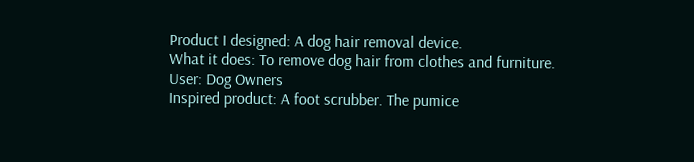Product I designed: A dog hair removal device.
What it does: To remove dog hair from clothes and furniture.
User: Dog Owners
Inspired product: A foot scrubber. The pumice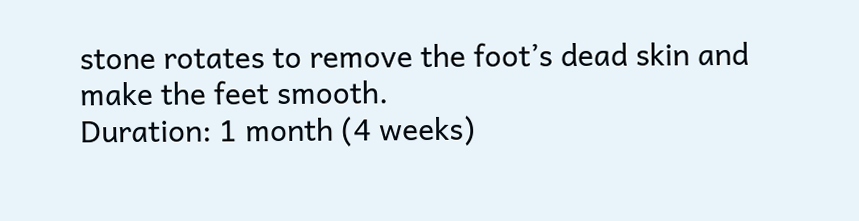stone rotates to remove the foot’s dead skin and make the feet smooth.
Duration: 1 month (4 weeks)